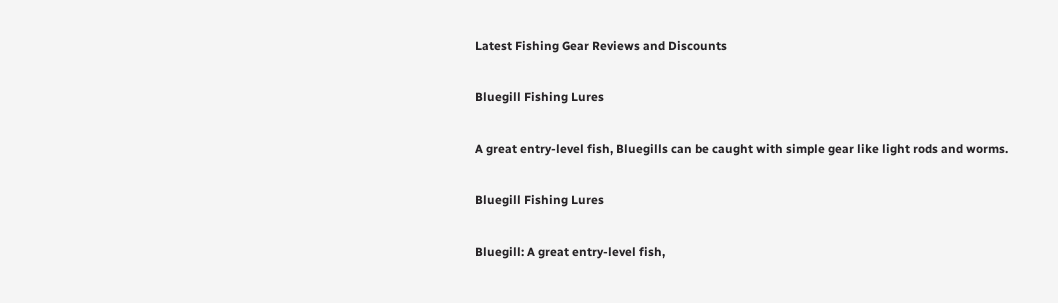Latest Fishing Gear Reviews and Discounts

Bluegill Fishing Lures

A great entry-level fish, Bluegills can be caught with simple gear like light rods and worms.

Bluegill Fishing Lures

Bluegill: A great entry-level fish,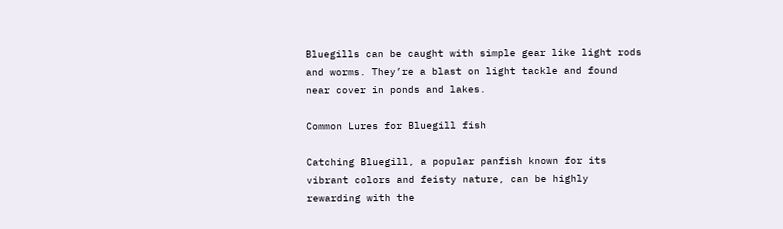Bluegills can be caught with simple gear like light rods and worms. They’re a blast on light tackle and found near cover in ponds and lakes.

Common Lures for Bluegill fish

Catching Bluegill, a popular panfish known for its vibrant colors and feisty nature, can be highly rewarding with the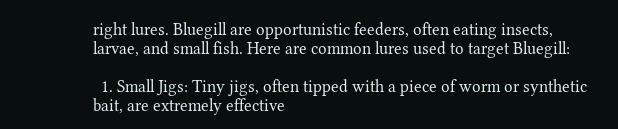right lures. Bluegill are opportunistic feeders, often eating insects, larvae, and small fish. Here are common lures used to target Bluegill:

  1. Small Jigs: Tiny jigs, often tipped with a piece of worm or synthetic bait, are extremely effective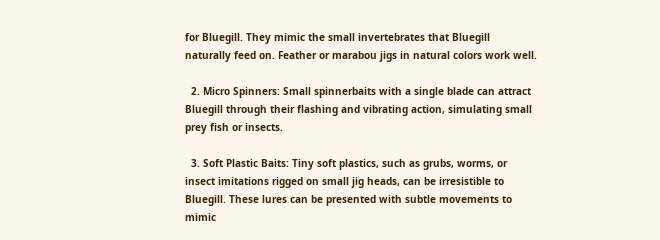for Bluegill. They mimic the small invertebrates that Bluegill naturally feed on. Feather or marabou jigs in natural colors work well.

  2. Micro Spinners: Small spinnerbaits with a single blade can attract Bluegill through their flashing and vibrating action, simulating small prey fish or insects.

  3. Soft Plastic Baits: Tiny soft plastics, such as grubs, worms, or insect imitations rigged on small jig heads, can be irresistible to Bluegill. These lures can be presented with subtle movements to mimic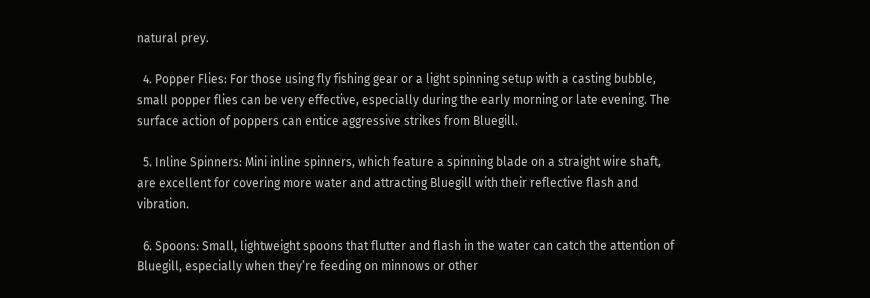natural prey.

  4. Popper Flies: For those using fly fishing gear or a light spinning setup with a casting bubble, small popper flies can be very effective, especially during the early morning or late evening. The surface action of poppers can entice aggressive strikes from Bluegill.

  5. Inline Spinners: Mini inline spinners, which feature a spinning blade on a straight wire shaft, are excellent for covering more water and attracting Bluegill with their reflective flash and vibration.

  6. Spoons: Small, lightweight spoons that flutter and flash in the water can catch the attention of Bluegill, especially when they’re feeding on minnows or other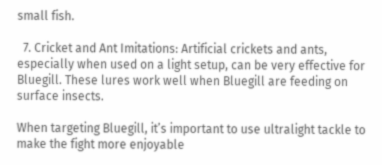small fish.

  7. Cricket and Ant Imitations: Artificial crickets and ants, especially when used on a light setup, can be very effective for Bluegill. These lures work well when Bluegill are feeding on surface insects.

When targeting Bluegill, it’s important to use ultralight tackle to make the fight more enjoyable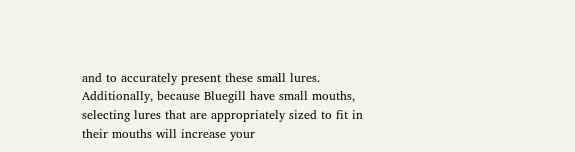and to accurately present these small lures. Additionally, because Bluegill have small mouths, selecting lures that are appropriately sized to fit in their mouths will increase your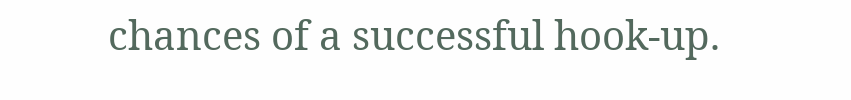chances of a successful hook-up.